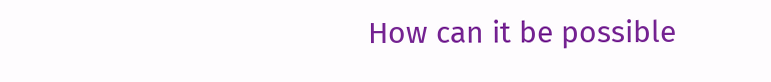How can it be possible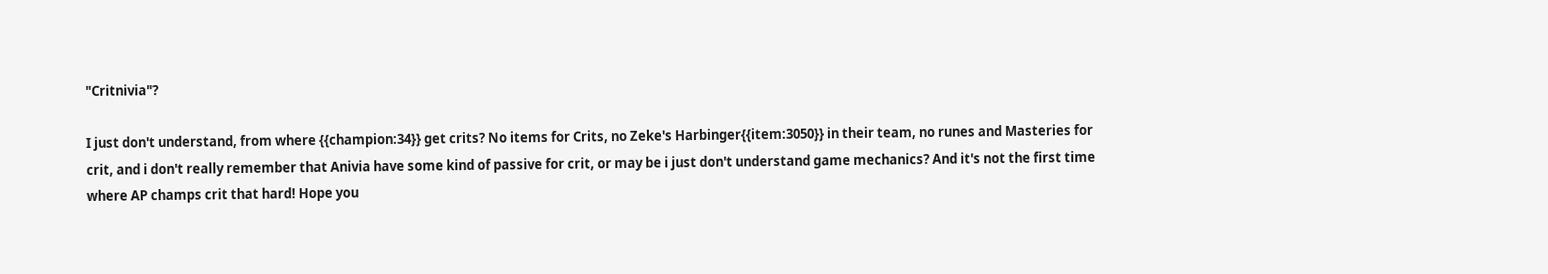"Critnivia"?

I just don't understand, from where {{champion:34}} get crits? No items for Crits, no Zeke's Harbinger{{item:3050}} in their team, no runes and Masteries for crit, and i don't really remember that Anivia have some kind of passive for crit, or may be i just don't understand game mechanics? And it's not the first time where AP champs crit that hard! Hope you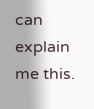can explain me this.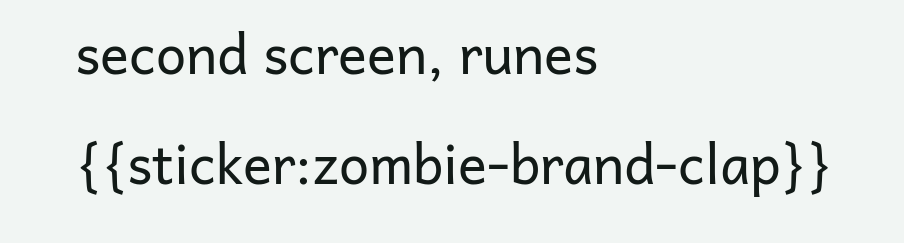second screen, runes {{sticker:zombie-brand-clap}}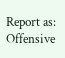Report as:
Offensive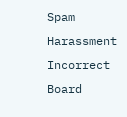Spam Harassment Incorrect Board